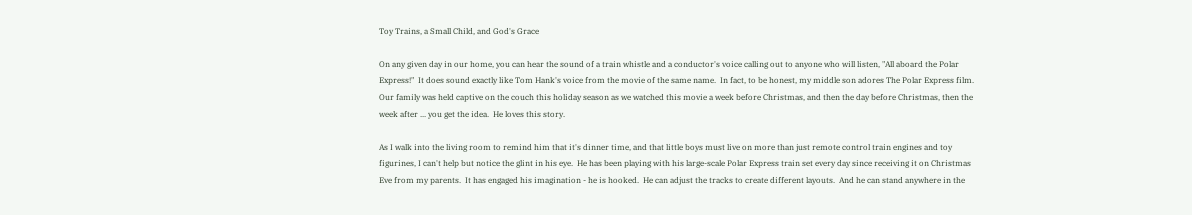Toy Trains, a Small Child, and God's Grace

On any given day in our home, you can hear the sound of a train whistle and a conductor's voice calling out to anyone who will listen, "All aboard the Polar Express!"  It does sound exactly like Tom Hank's voice from the movie of the same name.  In fact, to be honest, my middle son adores The Polar Express film.  Our family was held captive on the couch this holiday season as we watched this movie a week before Christmas, and then the day before Christmas, then the week after ... you get the idea.  He loves this story.

As I walk into the living room to remind him that it's dinner time, and that little boys must live on more than just remote control train engines and toy figurines, I can't help but notice the glint in his eye.  He has been playing with his large-scale Polar Express train set every day since receiving it on Christmas Eve from my parents.  It has engaged his imagination - he is hooked.  He can adjust the tracks to create different layouts.  And he can stand anywhere in the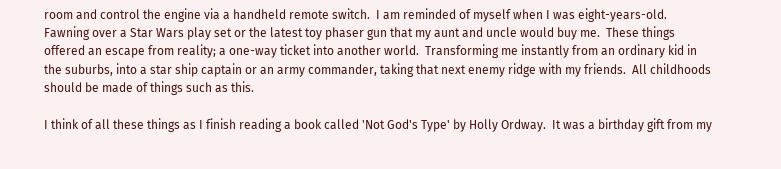room and control the engine via a handheld remote switch.  I am reminded of myself when I was eight-years-old.  Fawning over a Star Wars play set or the latest toy phaser gun that my aunt and uncle would buy me.  These things offered an escape from reality; a one-way ticket into another world.  Transforming me instantly from an ordinary kid in the suburbs, into a star ship captain or an army commander, taking that next enemy ridge with my friends.  All childhoods should be made of things such as this.

I think of all these things as I finish reading a book called 'Not God's Type' by Holly Ordway.  It was a birthday gift from my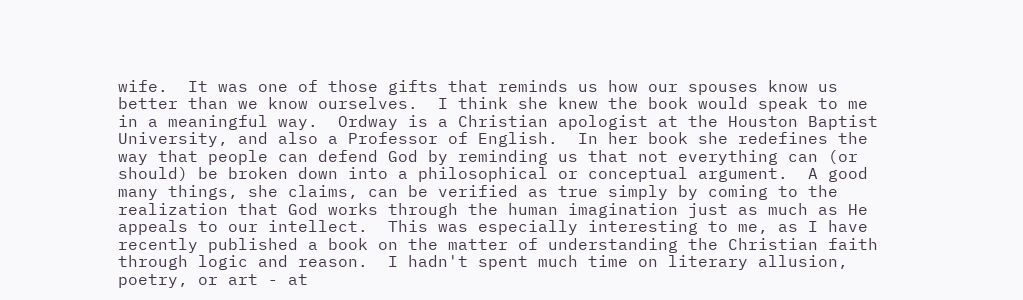wife.  It was one of those gifts that reminds us how our spouses know us better than we know ourselves.  I think she knew the book would speak to me in a meaningful way.  Ordway is a Christian apologist at the Houston Baptist University, and also a Professor of English.  In her book she redefines the way that people can defend God by reminding us that not everything can (or should) be broken down into a philosophical or conceptual argument.  A good many things, she claims, can be verified as true simply by coming to the realization that God works through the human imagination just as much as He appeals to our intellect.  This was especially interesting to me, as I have recently published a book on the matter of understanding the Christian faith through logic and reason.  I hadn't spent much time on literary allusion, poetry, or art - at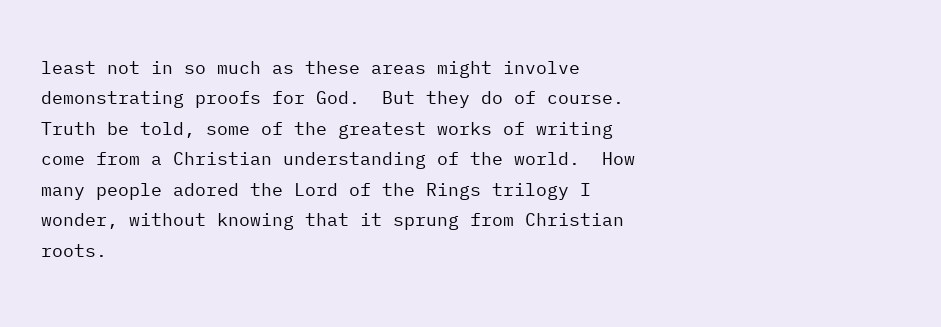least not in so much as these areas might involve demonstrating proofs for God.  But they do of course.  Truth be told, some of the greatest works of writing come from a Christian understanding of the world.  How many people adored the Lord of the Rings trilogy I wonder, without knowing that it sprung from Christian roots.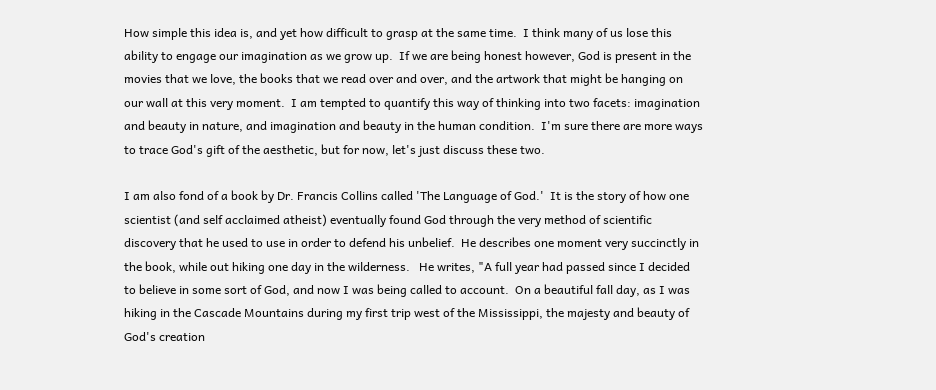How simple this idea is, and yet how difficult to grasp at the same time.  I think many of us lose this ability to engage our imagination as we grow up.  If we are being honest however, God is present in the movies that we love, the books that we read over and over, and the artwork that might be hanging on our wall at this very moment.  I am tempted to quantify this way of thinking into two facets: imagination and beauty in nature, and imagination and beauty in the human condition.  I'm sure there are more ways to trace God's gift of the aesthetic, but for now, let's just discuss these two.

I am also fond of a book by Dr. Francis Collins called 'The Language of God.'  It is the story of how one scientist (and self acclaimed atheist) eventually found God through the very method of scientific discovery that he used to use in order to defend his unbelief.  He describes one moment very succinctly in the book, while out hiking one day in the wilderness.   He writes, "A full year had passed since I decided to believe in some sort of God, and now I was being called to account.  On a beautiful fall day, as I was hiking in the Cascade Mountains during my first trip west of the Mississippi, the majesty and beauty of God's creation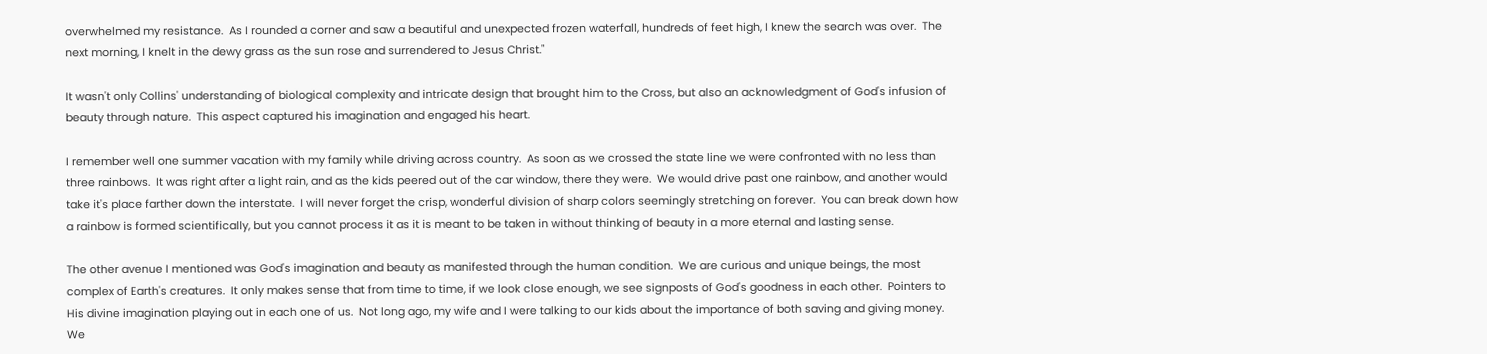overwhelmed my resistance.  As I rounded a corner and saw a beautiful and unexpected frozen waterfall, hundreds of feet high, I knew the search was over.  The next morning, I knelt in the dewy grass as the sun rose and surrendered to Jesus Christ."

It wasn't only Collins' understanding of biological complexity and intricate design that brought him to the Cross, but also an acknowledgment of God's infusion of beauty through nature.  This aspect captured his imagination and engaged his heart.

I remember well one summer vacation with my family while driving across country.  As soon as we crossed the state line we were confronted with no less than three rainbows.  It was right after a light rain, and as the kids peered out of the car window, there they were.  We would drive past one rainbow, and another would take it's place farther down the interstate.  I will never forget the crisp, wonderful division of sharp colors seemingly stretching on forever.  You can break down how a rainbow is formed scientifically, but you cannot process it as it is meant to be taken in without thinking of beauty in a more eternal and lasting sense.

The other avenue I mentioned was God's imagination and beauty as manifested through the human condition.  We are curious and unique beings, the most complex of Earth's creatures.  It only makes sense that from time to time, if we look close enough, we see signposts of God's goodness in each other.  Pointers to His divine imagination playing out in each one of us.  Not long ago, my wife and I were talking to our kids about the importance of both saving and giving money.  We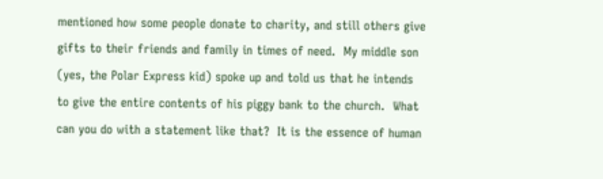mentioned how some people donate to charity, and still others give gifts to their friends and family in times of need.  My middle son (yes, the Polar Express kid) spoke up and told us that he intends to give the entire contents of his piggy bank to the church.  What can you do with a statement like that?  It is the essence of human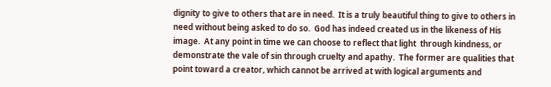dignity to give to others that are in need.  It is a truly beautiful thing to give to others in need without being asked to do so.  God has indeed created us in the likeness of His image.  At any point in time we can choose to reflect that light  through kindness, or demonstrate the vale of sin through cruelty and apathy.  The former are qualities that point toward a creator, which cannot be arrived at with logical arguments and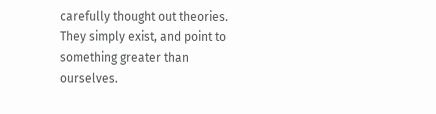carefully thought out theories.  They simply exist, and point to something greater than ourselves.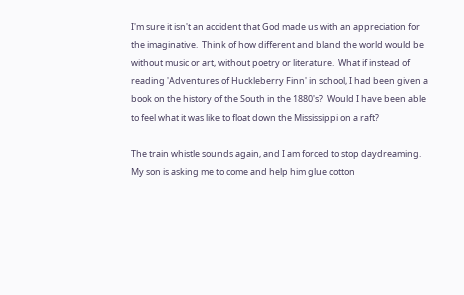I'm sure it isn't an accident that God made us with an appreciation for the imaginative.  Think of how different and bland the world would be without music or art, without poetry or literature.  What if instead of reading 'Adventures of Huckleberry Finn' in school, I had been given a book on the history of the South in the 1880's?  Would I have been able to feel what it was like to float down the Mississippi on a raft?

The train whistle sounds again, and I am forced to stop daydreaming.  My son is asking me to come and help him glue cotton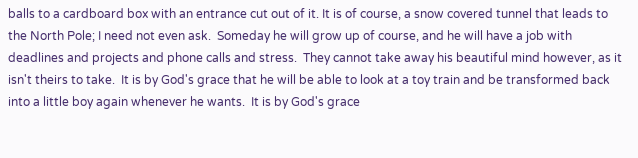balls to a cardboard box with an entrance cut out of it. It is of course, a snow covered tunnel that leads to the North Pole; I need not even ask.  Someday he will grow up of course, and he will have a job with deadlines and projects and phone calls and stress.  They cannot take away his beautiful mind however, as it isn't theirs to take.  It is by God's grace that he will be able to look at a toy train and be transformed back into a little boy again whenever he wants.  It is by God's grace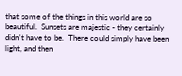that some of the things in this world are so beautiful.  Sunsets are majestic - they certainly didn't have to be.  There could simply have been light, and then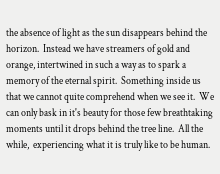the absence of light as the sun disappears behind the horizon.  Instead we have streamers of gold and orange, intertwined in such a way as to spark a memory of the eternal spirit.  Something inside us that we cannot quite comprehend when we see it.  We can only bask in it's beauty for those few breathtaking moments until it drops behind the tree line.  All the while,  experiencing what it is truly like to be human.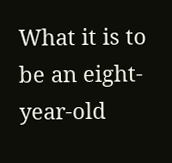What it is to be an eight-year-old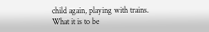child again, playing with trains.  What it is to be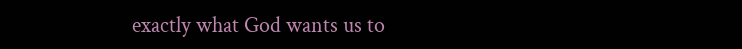exactly what God wants us to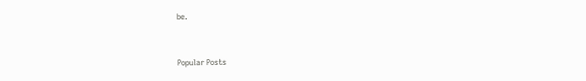be.



Popular Posts